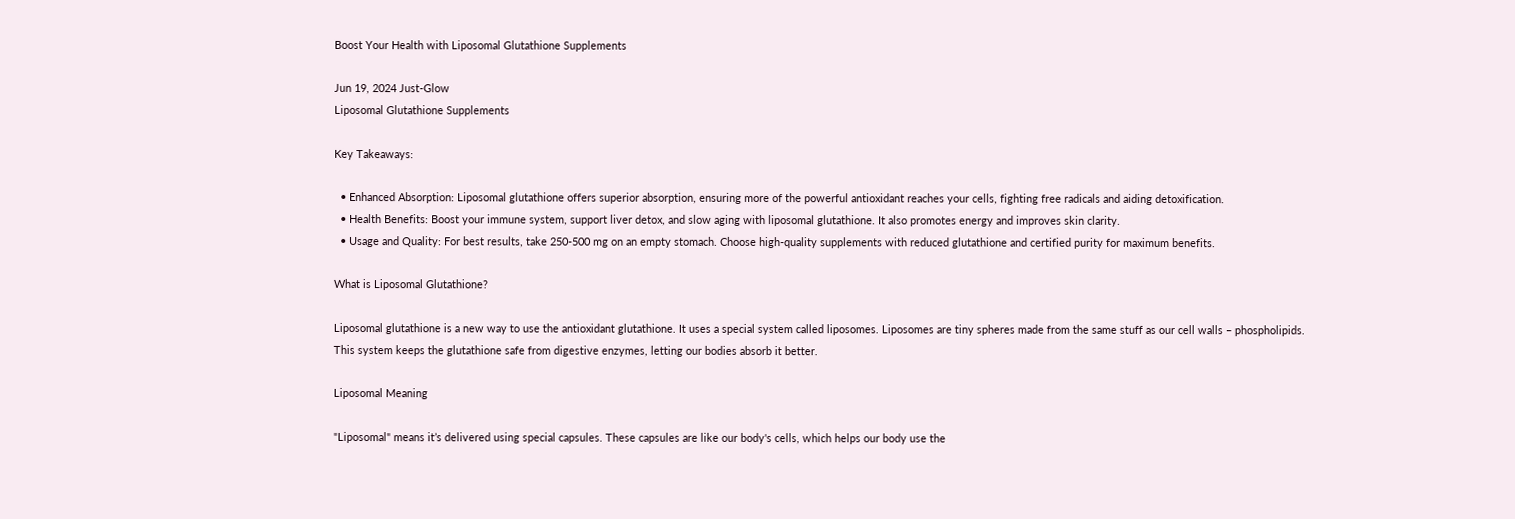Boost Your Health with Liposomal Glutathione Supplements

Jun 19, 2024 Just-Glow
Liposomal Glutathione Supplements

Key Takeaways:

  • Enhanced Absorption: Liposomal glutathione offers superior absorption, ensuring more of the powerful antioxidant reaches your cells, fighting free radicals and aiding detoxification.
  • Health Benefits: Boost your immune system, support liver detox, and slow aging with liposomal glutathione. It also promotes energy and improves skin clarity.
  • Usage and Quality: For best results, take 250-500 mg on an empty stomach. Choose high-quality supplements with reduced glutathione and certified purity for maximum benefits.

What is Liposomal Glutathione?

Liposomal glutathione is a new way to use the antioxidant glutathione. It uses a special system called liposomes. Liposomes are tiny spheres made from the same stuff as our cell walls – phospholipids. This system keeps the glutathione safe from digestive enzymes, letting our bodies absorb it better.

Liposomal Meaning

"Liposomal" means it’s delivered using special capsules. These capsules are like our body's cells, which helps our body use the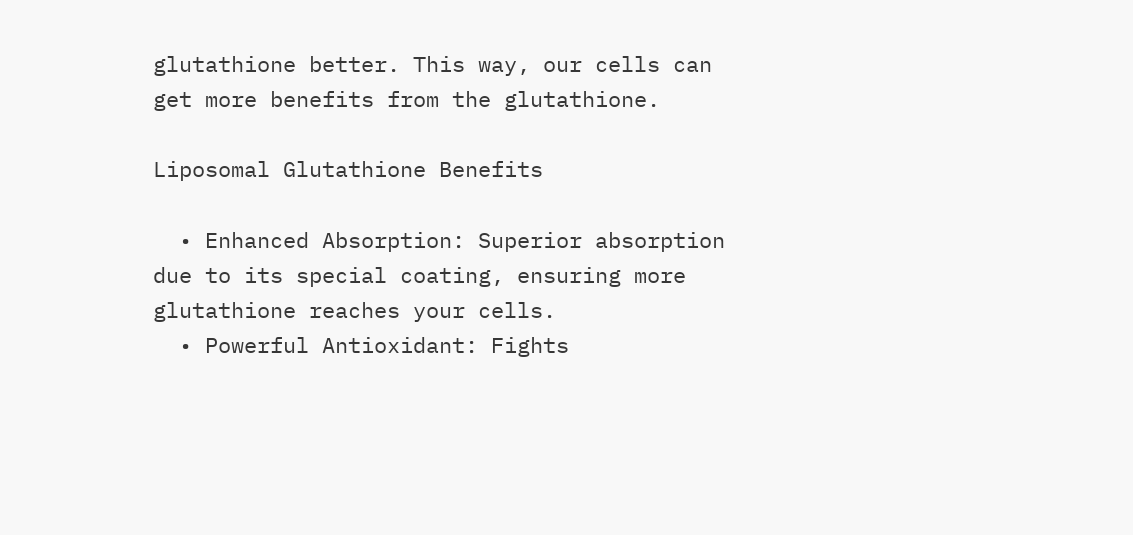glutathione better. This way, our cells can get more benefits from the glutathione.

Liposomal Glutathione Benefits

  • Enhanced Absorption: Superior absorption due to its special coating, ensuring more glutathione reaches your cells.
  • Powerful Antioxidant: Fights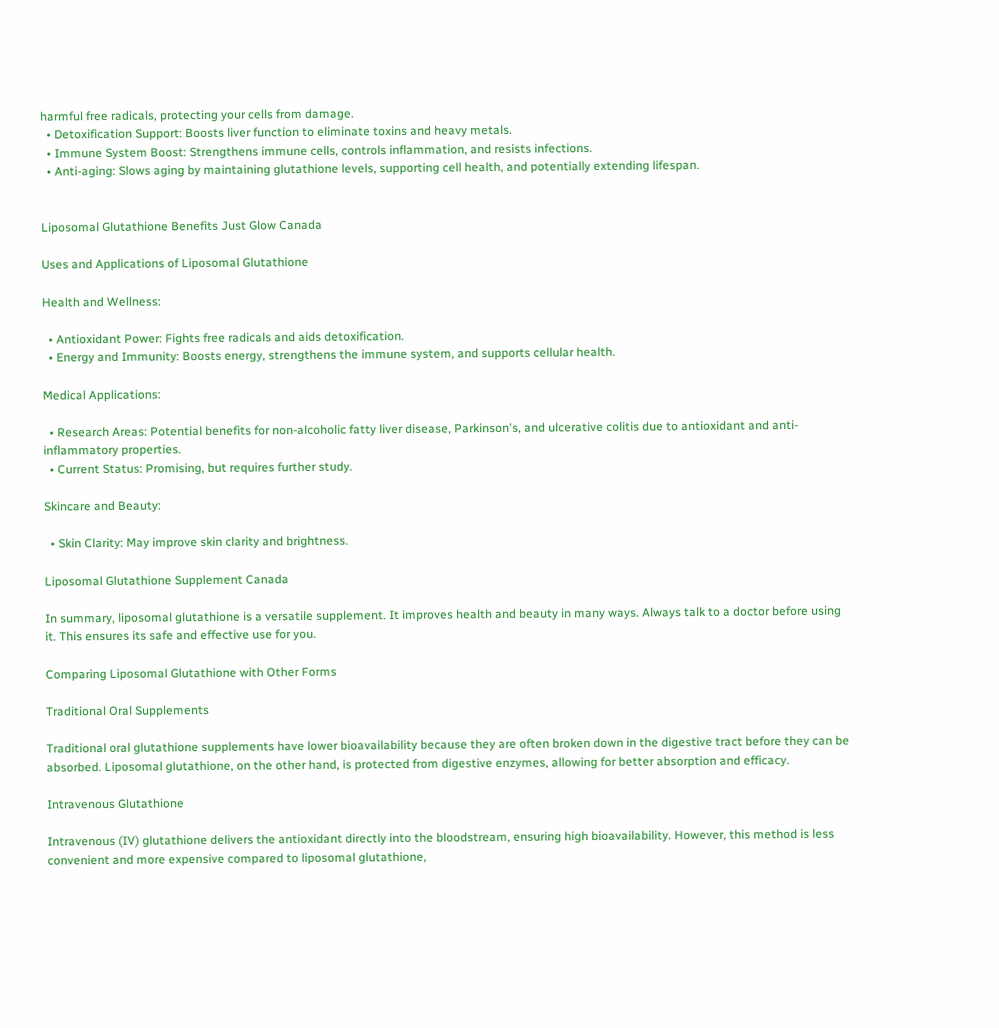harmful free radicals, protecting your cells from damage.
  • Detoxification Support: Boosts liver function to eliminate toxins and heavy metals.
  • Immune System Boost: Strengthens immune cells, controls inflammation, and resists infections.
  • Anti-aging: Slows aging by maintaining glutathione levels, supporting cell health, and potentially extending lifespan.


Liposomal Glutathione Benefits Just Glow Canada

Uses and Applications of Liposomal Glutathione

Health and Wellness:

  • Antioxidant Power: Fights free radicals and aids detoxification.
  • Energy and Immunity: Boosts energy, strengthens the immune system, and supports cellular health.

Medical Applications:

  • Research Areas: Potential benefits for non-alcoholic fatty liver disease, Parkinson's, and ulcerative colitis due to antioxidant and anti-inflammatory properties.
  • Current Status: Promising, but requires further study.

Skincare and Beauty:

  • Skin Clarity: May improve skin clarity and brightness.

Liposomal Glutathione Supplement Canada

In summary, liposomal glutathione is a versatile supplement. It improves health and beauty in many ways. Always talk to a doctor before using it. This ensures its safe and effective use for you.

Comparing Liposomal Glutathione with Other Forms

Traditional Oral Supplements

Traditional oral glutathione supplements have lower bioavailability because they are often broken down in the digestive tract before they can be absorbed. Liposomal glutathione, on the other hand, is protected from digestive enzymes, allowing for better absorption and efficacy.

Intravenous Glutathione

Intravenous (IV) glutathione delivers the antioxidant directly into the bloodstream, ensuring high bioavailability. However, this method is less convenient and more expensive compared to liposomal glutathione,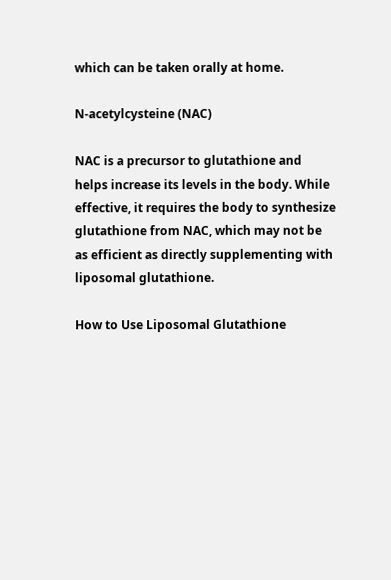which can be taken orally at home.

N-acetylcysteine (NAC)

NAC is a precursor to glutathione and helps increase its levels in the body. While effective, it requires the body to synthesize glutathione from NAC, which may not be as efficient as directly supplementing with liposomal glutathione.

How to Use Liposomal Glutathione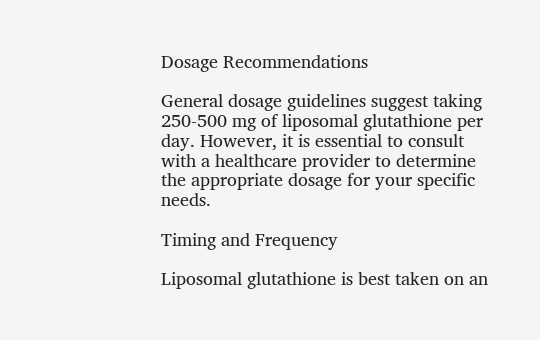Dosage Recommendations

General dosage guidelines suggest taking 250-500 mg of liposomal glutathione per day. However, it is essential to consult with a healthcare provider to determine the appropriate dosage for your specific needs.

Timing and Frequency

Liposomal glutathione is best taken on an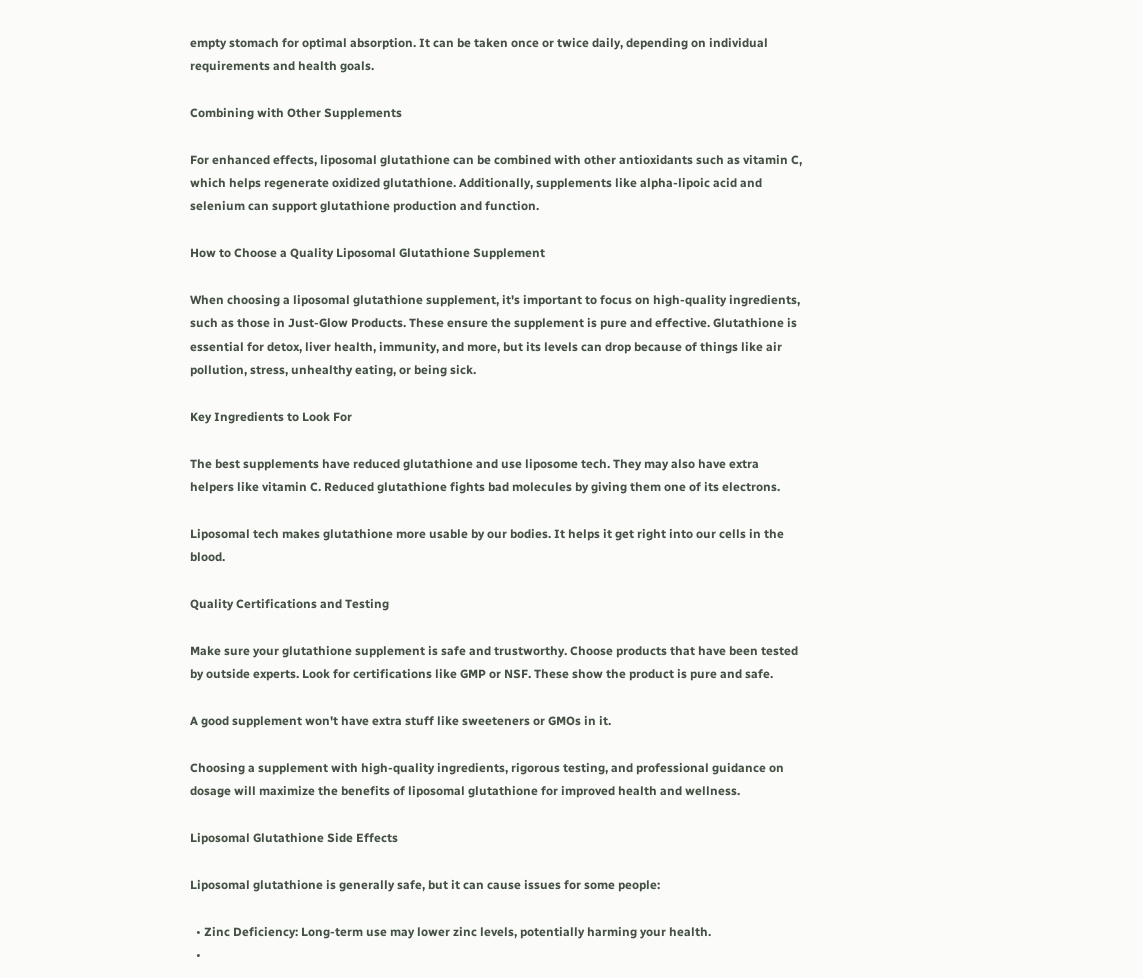empty stomach for optimal absorption. It can be taken once or twice daily, depending on individual requirements and health goals.

Combining with Other Supplements

For enhanced effects, liposomal glutathione can be combined with other antioxidants such as vitamin C, which helps regenerate oxidized glutathione. Additionally, supplements like alpha-lipoic acid and selenium can support glutathione production and function.

How to Choose a Quality Liposomal Glutathione Supplement

When choosing a liposomal glutathione supplement, it's important to focus on high-quality ingredients, such as those in Just-Glow Products. These ensure the supplement is pure and effective. Glutathione is essential for detox, liver health, immunity, and more, but its levels can drop because of things like air pollution, stress, unhealthy eating, or being sick.

Key Ingredients to Look For

The best supplements have reduced glutathione and use liposome tech. They may also have extra helpers like vitamin C. Reduced glutathione fights bad molecules by giving them one of its electrons.

Liposomal tech makes glutathione more usable by our bodies. It helps it get right into our cells in the blood.

Quality Certifications and Testing

Make sure your glutathione supplement is safe and trustworthy. Choose products that have been tested by outside experts. Look for certifications like GMP or NSF. These show the product is pure and safe.

A good supplement won't have extra stuff like sweeteners or GMOs in it.

Choosing a supplement with high-quality ingredients, rigorous testing, and professional guidance on dosage will maximize the benefits of liposomal glutathione for improved health and wellness.

Liposomal Glutathione Side Effects

Liposomal glutathione is generally safe, but it can cause issues for some people:

  • Zinc Deficiency: Long-term use may lower zinc levels, potentially harming your health.
  •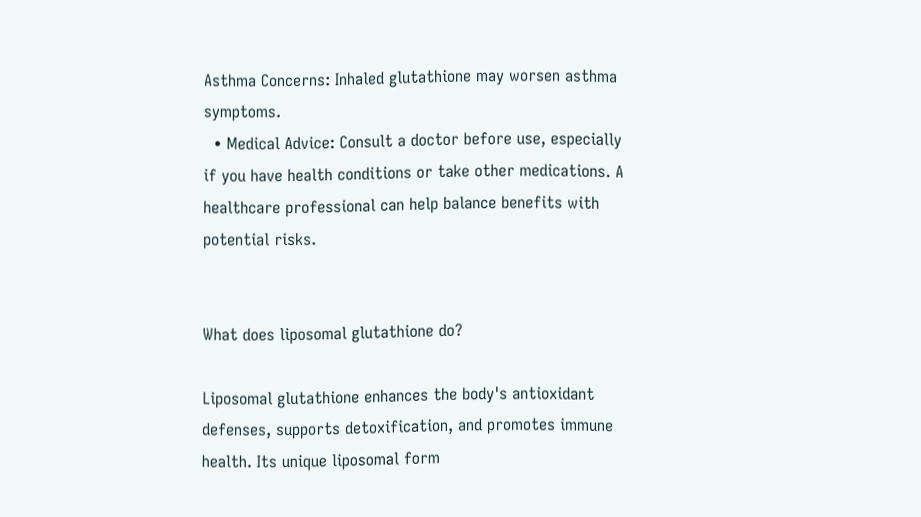Asthma Concerns: Inhaled glutathione may worsen asthma symptoms.
  • Medical Advice: Consult a doctor before use, especially if you have health conditions or take other medications. A healthcare professional can help balance benefits with potential risks.


What does liposomal glutathione do?

Liposomal glutathione enhances the body's antioxidant defenses, supports detoxification, and promotes immune health. Its unique liposomal form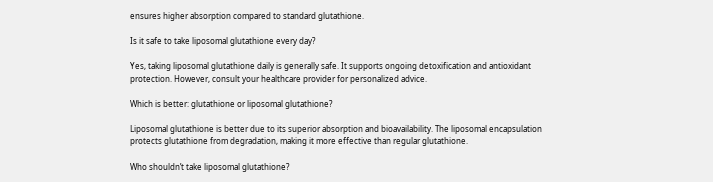ensures higher absorption compared to standard glutathione.

Is it safe to take liposomal glutathione every day?

Yes, taking liposomal glutathione daily is generally safe. It supports ongoing detoxification and antioxidant protection. However, consult your healthcare provider for personalized advice.

Which is better: glutathione or liposomal glutathione?

Liposomal glutathione is better due to its superior absorption and bioavailability. The liposomal encapsulation protects glutathione from degradation, making it more effective than regular glutathione.

Who shouldn’t take liposomal glutathione?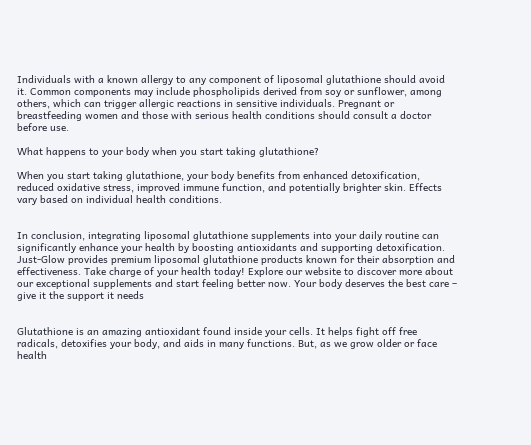Individuals with a known allergy to any component of liposomal glutathione should avoid it. Common components may include phospholipids derived from soy or sunflower, among others, which can trigger allergic reactions in sensitive individuals. Pregnant or breastfeeding women and those with serious health conditions should consult a doctor before use.

What happens to your body when you start taking glutathione?

When you start taking glutathione, your body benefits from enhanced detoxification, reduced oxidative stress, improved immune function, and potentially brighter skin. Effects vary based on individual health conditions.


In conclusion, integrating liposomal glutathione supplements into your daily routine can significantly enhance your health by boosting antioxidants and supporting detoxification. Just-Glow provides premium liposomal glutathione products known for their absorption and effectiveness. Take charge of your health today! Explore our website to discover more about our exceptional supplements and start feeling better now. Your body deserves the best care – give it the support it needs


Glutathione is an amazing antioxidant found inside your cells. It helps fight off free radicals, detoxifies your body, and aids in many functions. But, as we grow older or face health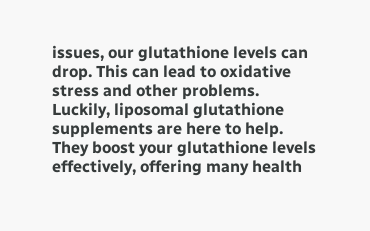issues, our glutathione levels can drop. This can lead to oxidative stress and other problems. Luckily, liposomal glutathione supplements are here to help. They boost your glutathione levels effectively, offering many health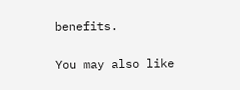benefits.

You may also like